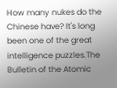How many nukes do the Chinese have? It's long been one of the great intelligence puzzles.The Bulletin of the Atomic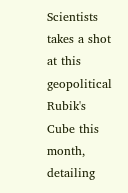Scientists takes a shot at this geopolitical Rubik's Cube this month, detailing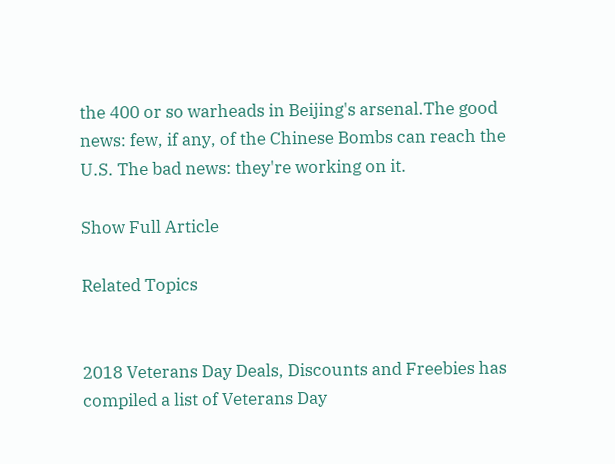the 400 or so warheads in Beijing's arsenal.The good news: few, if any, of the Chinese Bombs can reach the U.S. The bad news: they're working on it.

Show Full Article

Related Topics


2018 Veterans Day Deals, Discounts and Freebies has compiled a list of Veterans Day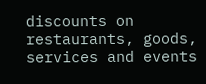discounts on restaurants, goods, services and events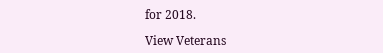for 2018.

View Veterans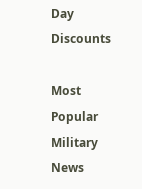Day Discounts

Most Popular Military News